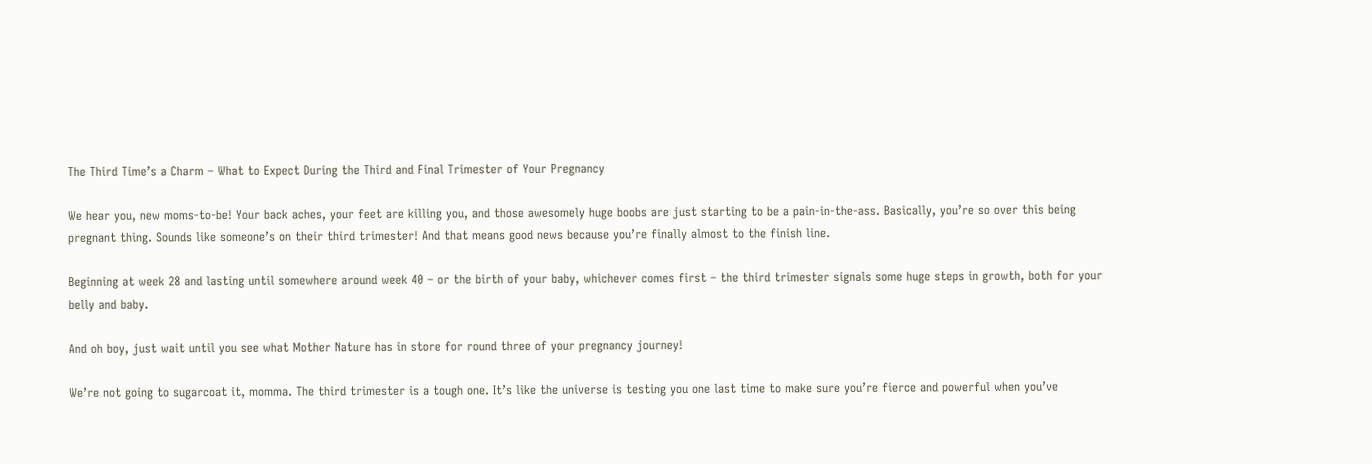The Third Time’s a Charm – What to Expect During the Third and Final Trimester of Your Pregnancy

We hear you, new moms-to-be! Your back aches, your feet are killing you, and those awesomely huge boobs are just starting to be a pain-in-the-ass. Basically, you’re so over this being pregnant thing. Sounds like someone’s on their third trimester! And that means good news because you’re finally almost to the finish line.

Beginning at week 28 and lasting until somewhere around week 40 – or the birth of your baby, whichever comes first – the third trimester signals some huge steps in growth, both for your belly and baby.

And oh boy, just wait until you see what Mother Nature has in store for round three of your pregnancy journey!

We’re not going to sugarcoat it, momma. The third trimester is a tough one. It’s like the universe is testing you one last time to make sure you’re fierce and powerful when you’ve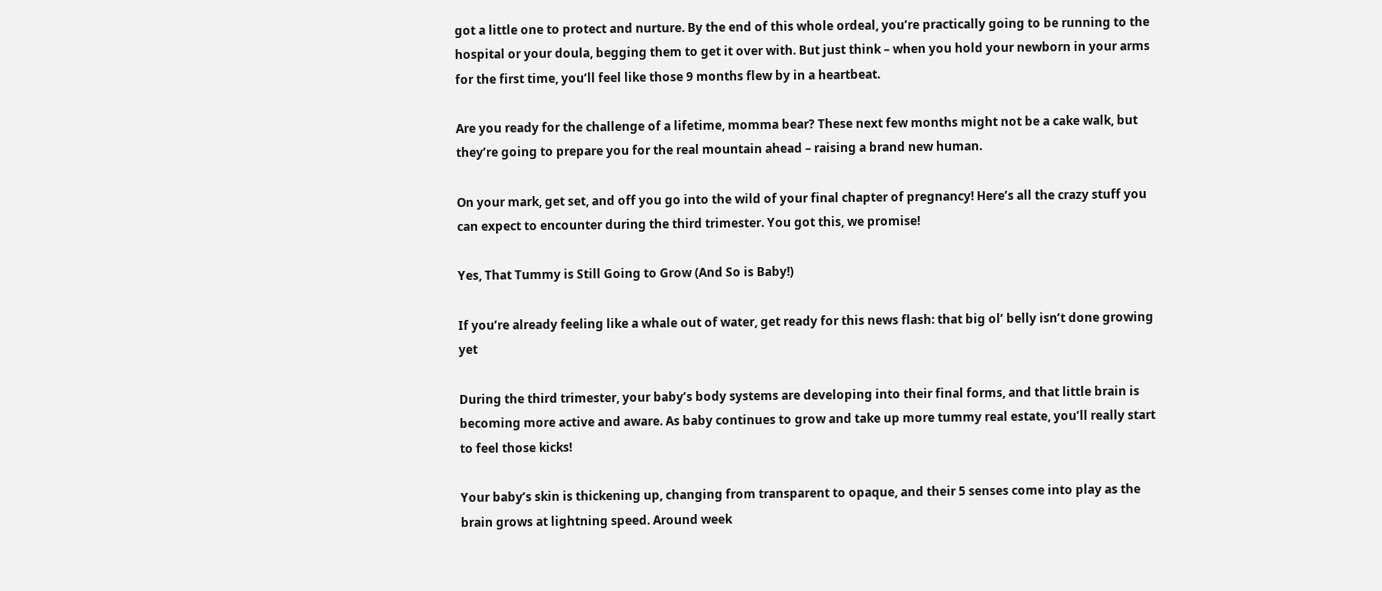got a little one to protect and nurture. By the end of this whole ordeal, you’re practically going to be running to the hospital or your doula, begging them to get it over with. But just think – when you hold your newborn in your arms for the first time, you’ll feel like those 9 months flew by in a heartbeat.

Are you ready for the challenge of a lifetime, momma bear? These next few months might not be a cake walk, but they’re going to prepare you for the real mountain ahead – raising a brand new human.

On your mark, get set, and off you go into the wild of your final chapter of pregnancy! Here’s all the crazy stuff you can expect to encounter during the third trimester. You got this, we promise!

Yes, That Tummy is Still Going to Grow (And So is Baby!)

If you’re already feeling like a whale out of water, get ready for this news flash: that big ol’ belly isn’t done growing yet

During the third trimester, your baby’s body systems are developing into their final forms, and that little brain is becoming more active and aware. As baby continues to grow and take up more tummy real estate, you’ll really start to feel those kicks!

Your baby’s skin is thickening up, changing from transparent to opaque, and their 5 senses come into play as the brain grows at lightning speed. Around week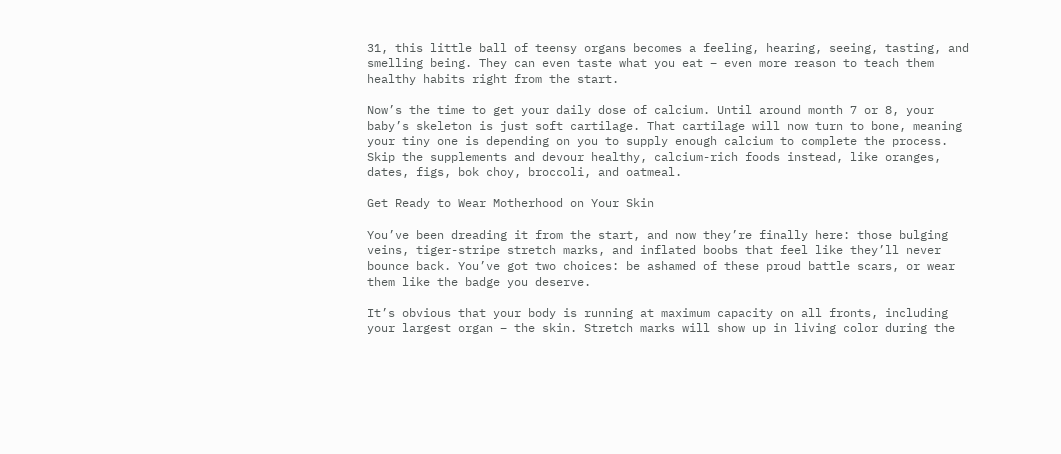31, this little ball of teensy organs becomes a feeling, hearing, seeing, tasting, and smelling being. They can even taste what you eat – even more reason to teach them healthy habits right from the start.

Now’s the time to get your daily dose of calcium. Until around month 7 or 8, your baby’s skeleton is just soft cartilage. That cartilage will now turn to bone, meaning your tiny one is depending on you to supply enough calcium to complete the process. Skip the supplements and devour healthy, calcium-rich foods instead, like oranges, dates, figs, bok choy, broccoli, and oatmeal.

Get Ready to Wear Motherhood on Your Skin

You’ve been dreading it from the start, and now they’re finally here: those bulging veins, tiger-stripe stretch marks, and inflated boobs that feel like they’ll never bounce back. You’ve got two choices: be ashamed of these proud battle scars, or wear them like the badge you deserve.

It’s obvious that your body is running at maximum capacity on all fronts, including your largest organ – the skin. Stretch marks will show up in living color during the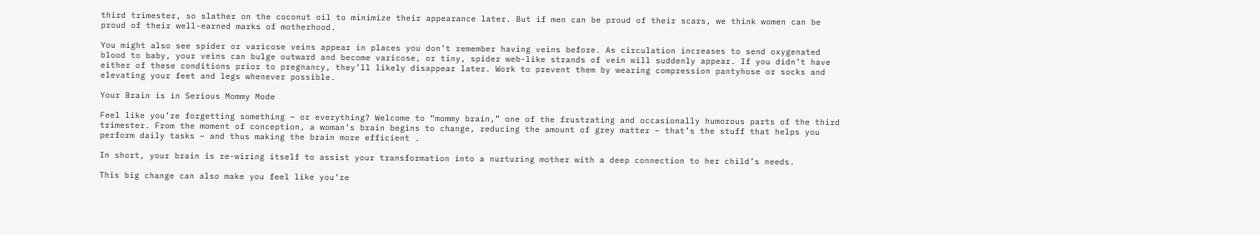third trimester, so slather on the coconut oil to minimize their appearance later. But if men can be proud of their scars, we think women can be proud of their well-earned marks of motherhood.

You might also see spider or varicose veins appear in places you don’t remember having veins before. As circulation increases to send oxygenated blood to baby, your veins can bulge outward and become varicose, or tiny, spider web-like strands of vein will suddenly appear. If you didn’t have either of these conditions prior to pregnancy, they’ll likely disappear later. Work to prevent them by wearing compression pantyhose or socks and elevating your feet and legs whenever possible.

Your Brain is in Serious Mommy Mode

Feel like you’re forgetting something – or everything? Welcome to “mommy brain,” one of the frustrating and occasionally humorous parts of the third trimester. From the moment of conception, a woman’s brain begins to change, reducing the amount of grey matter – that’s the stuff that helps you perform daily tasks – and thus making the brain more efficient .

In short, your brain is re-wiring itself to assist your transformation into a nurturing mother with a deep connection to her child’s needs.

This big change can also make you feel like you’re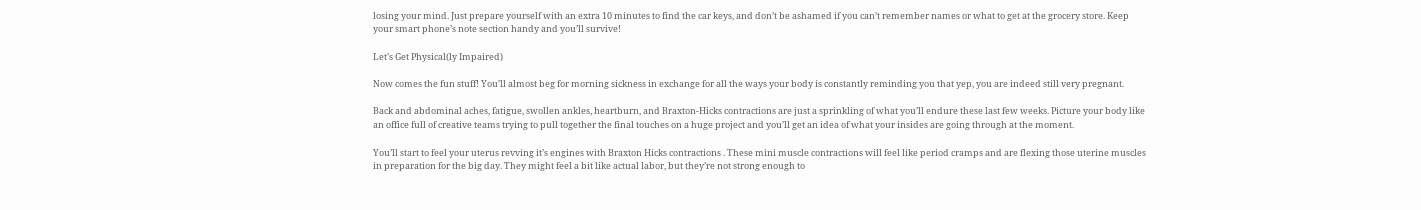losing your mind. Just prepare yourself with an extra 10 minutes to find the car keys, and don’t be ashamed if you can’t remember names or what to get at the grocery store. Keep your smart phone’s note section handy and you’ll survive!

Let’s Get Physical(ly Impaired)

Now comes the fun stuff! You’ll almost beg for morning sickness in exchange for all the ways your body is constantly reminding you that yep, you are indeed still very pregnant.

Back and abdominal aches, fatigue, swollen ankles, heartburn, and Braxton-Hicks contractions are just a sprinkling of what you’ll endure these last few weeks. Picture your body like an office full of creative teams trying to pull together the final touches on a huge project and you’ll get an idea of what your insides are going through at the moment.

You’ll start to feel your uterus revving it’s engines with Braxton Hicks contractions . These mini muscle contractions will feel like period cramps and are flexing those uterine muscles in preparation for the big day. They might feel a bit like actual labor, but they’re not strong enough to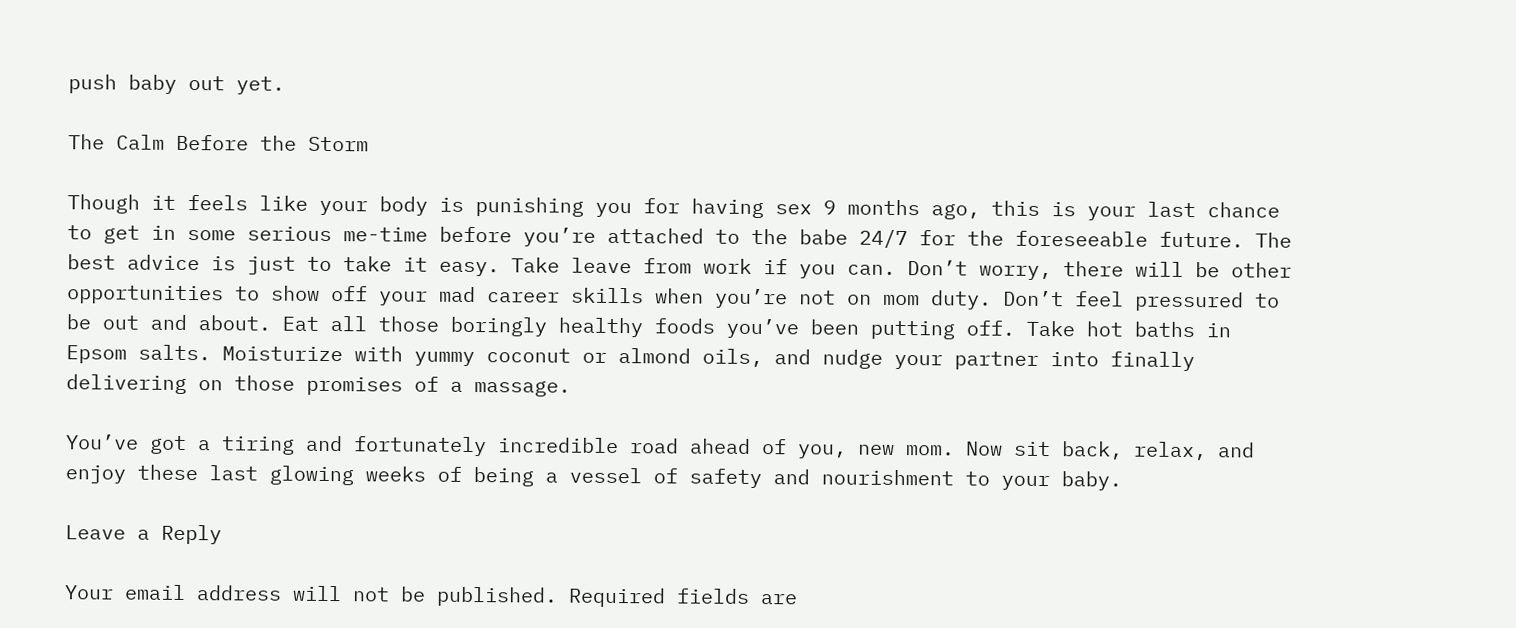push baby out yet.

The Calm Before the Storm

Though it feels like your body is punishing you for having sex 9 months ago, this is your last chance to get in some serious me-time before you’re attached to the babe 24/7 for the foreseeable future. The best advice is just to take it easy. Take leave from work if you can. Don’t worry, there will be other opportunities to show off your mad career skills when you’re not on mom duty. Don’t feel pressured to be out and about. Eat all those boringly healthy foods you’ve been putting off. Take hot baths in Epsom salts. Moisturize with yummy coconut or almond oils, and nudge your partner into finally delivering on those promises of a massage.

You’ve got a tiring and fortunately incredible road ahead of you, new mom. Now sit back, relax, and enjoy these last glowing weeks of being a vessel of safety and nourishment to your baby.

Leave a Reply

Your email address will not be published. Required fields are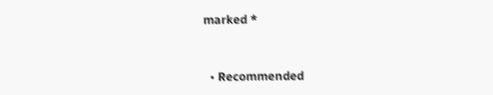marked *


  • Recommended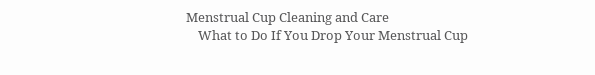Menstrual Cup Cleaning and Care
    What to Do If You Drop Your Menstrual Cup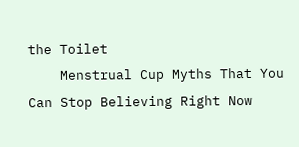the Toilet
    Menstrual Cup Myths That You Can Stop Believing Right Now